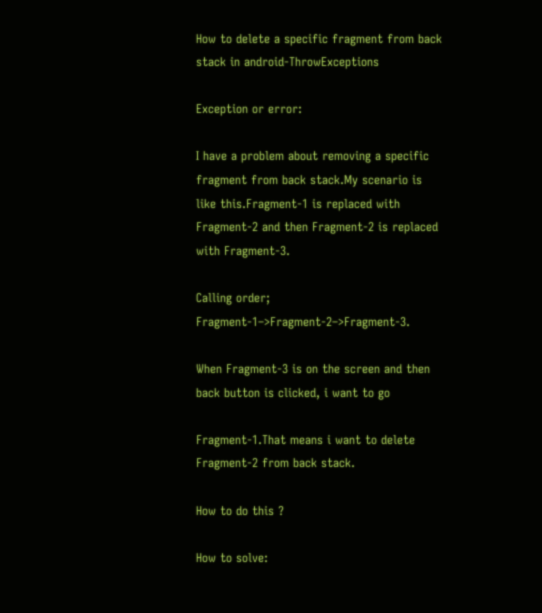How to delete a specific fragment from back stack in android-ThrowExceptions

Exception or error:

I have a problem about removing a specific fragment from back stack.My scenario is like this.Fragment-1 is replaced with Fragment-2 and then Fragment-2 is replaced with Fragment-3.

Calling order; Fragment-1–>Fragment-2–>Fragment-3.

When Fragment-3 is on the screen and then back button is clicked, i want to go

Fragment-1.That means i want to delete Fragment-2 from back stack.

How to do this ?

How to solve: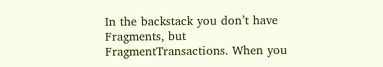In the backstack you don’t have Fragments, but FragmentTransactions. When you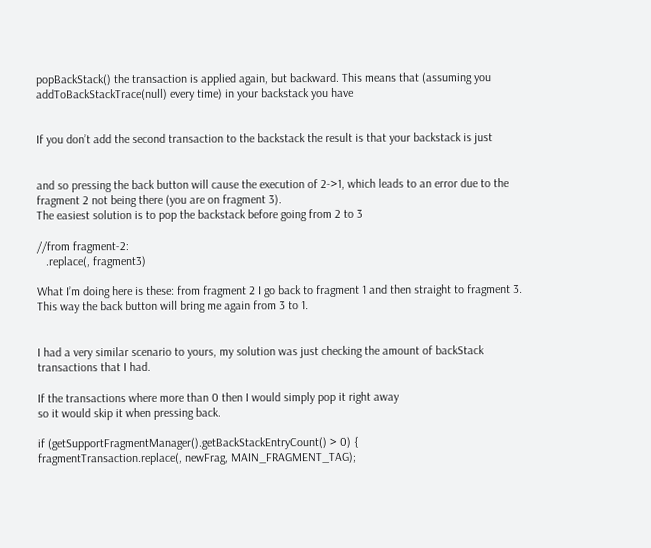popBackStack() the transaction is applied again, but backward. This means that (assuming you addToBackStackTrace(null) every time) in your backstack you have


If you don’t add the second transaction to the backstack the result is that your backstack is just


and so pressing the back button will cause the execution of 2->1, which leads to an error due to the fragment 2 not being there (you are on fragment 3).
The easiest solution is to pop the backstack before going from 2 to 3

//from fragment-2:
   .replace(, fragment3)

What I’m doing here is these: from fragment 2 I go back to fragment 1 and then straight to fragment 3. This way the back button will bring me again from 3 to 1.


I had a very similar scenario to yours, my solution was just checking the amount of backStack transactions that I had.

If the transactions where more than 0 then I would simply pop it right away
so it would skip it when pressing back.

if (getSupportFragmentManager().getBackStackEntryCount() > 0) {
fragmentTransaction.replace(, newFrag, MAIN_FRAGMENT_TAG);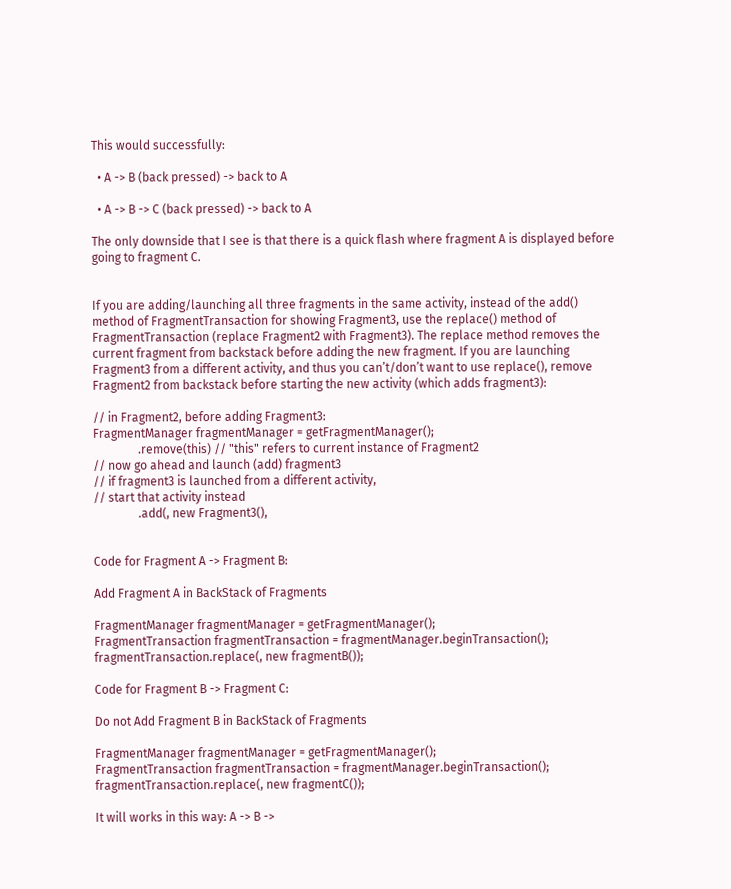This would successfully:

  • A -> B (back pressed) -> back to A

  • A -> B -> C (back pressed) -> back to A

The only downside that I see is that there is a quick flash where fragment A is displayed before going to fragment C.


If you are adding/launching all three fragments in the same activity, instead of the add() method of FragmentTransaction for showing Fragment3, use the replace() method of FragmentTransaction (replace Fragment2 with Fragment3). The replace method removes the current fragment from backstack before adding the new fragment. If you are launching Fragment3 from a different activity, and thus you can’t/don’t want to use replace(), remove Fragment2 from backstack before starting the new activity (which adds fragment3):

// in Fragment2, before adding Fragment3:
FragmentManager fragmentManager = getFragmentManager();
               .remove(this) // "this" refers to current instance of Fragment2
// now go ahead and launch (add) fragment3
// if fragment3 is launched from a different activity,
// start that activity instead
               .add(, new Fragment3(),


Code for Fragment A -> Fragment B:

Add Fragment A in BackStack of Fragments

FragmentManager fragmentManager = getFragmentManager();
FragmentTransaction fragmentTransaction = fragmentManager.beginTransaction();
fragmentTransaction.replace(, new fragmentB());

Code for Fragment B -> Fragment C:

Do not Add Fragment B in BackStack of Fragments

FragmentManager fragmentManager = getFragmentManager();
FragmentTransaction fragmentTransaction = fragmentManager.beginTransaction();
fragmentTransaction.replace(, new fragmentC());

It will works in this way: A -> B ->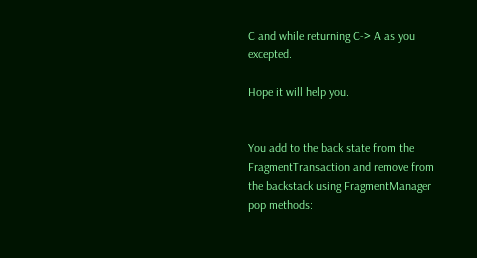C and while returning C-> A as you excepted.

Hope it will help you.


You add to the back state from the FragmentTransaction and remove from the backstack using FragmentManager pop methods: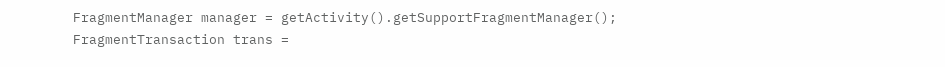FragmentManager manager = getActivity().getSupportFragmentManager();
FragmentTransaction trans =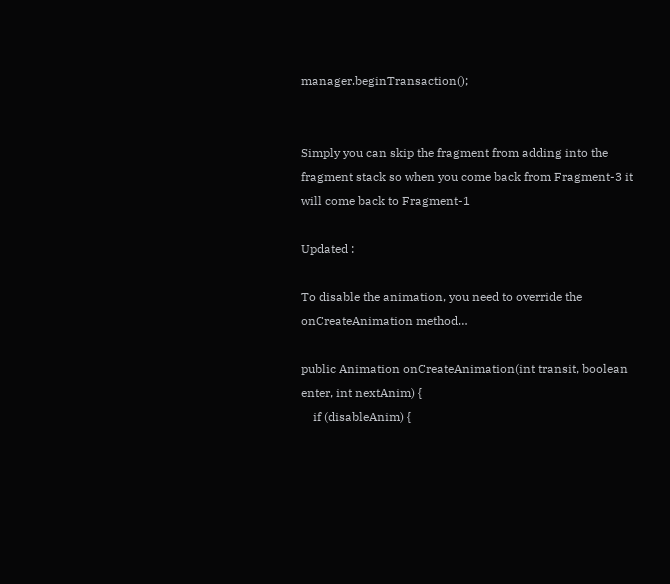manager.beginTransaction();


Simply you can skip the fragment from adding into the fragment stack so when you come back from Fragment-3 it will come back to Fragment-1

Updated :

To disable the animation, you need to override the onCreateAnimation method…

public Animation onCreateAnimation(int transit, boolean enter, int nextAnim) {
    if (disableAnim) {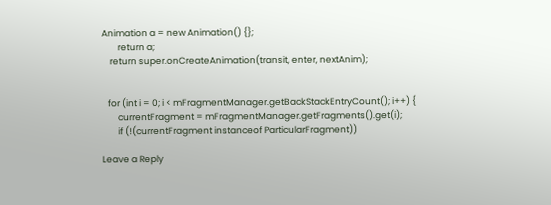Animation a = new Animation() {};
        return a;
    return super.onCreateAnimation(transit, enter, nextAnim);


   for (int i = 0; i < mFragmentManager.getBackStackEntryCount(); i++) {
        currentFragment = mFragmentManager.getFragments().get(i);
        if (!(currentFragment instanceof ParticularFragment))

Leave a Reply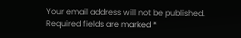Your email address will not be published. Required fields are marked *